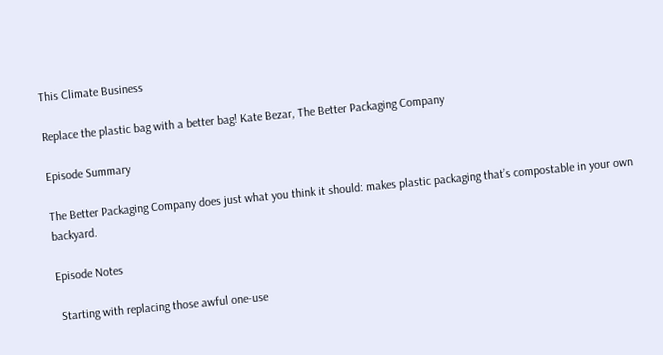This Climate Business

Replace the plastic bag with a better bag! Kate Bezar, The Better Packaging Company

Episode Summary

The Better Packaging Company does just what you think it should: makes plastic packaging that’s compostable in your own backyard.

Episode Notes

 Starting with replacing those awful one-use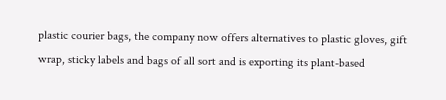plastic courier bags, the company now offers alternatives to plastic gloves, gift wrap, sticky labels and bags of all sort and is exporting its plant-based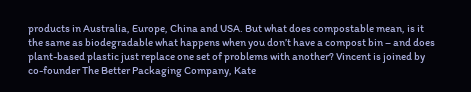products in Australia, Europe, China and USA. But what does compostable mean, is it the same as biodegradable what happens when you don’t have a compost bin – and does plant-based plastic just replace one set of problems with another? Vincent is joined by co-founder The Better Packaging Company, Kate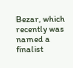Bezar, which recently was named a finalist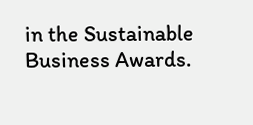in the Sustainable Business Awards.